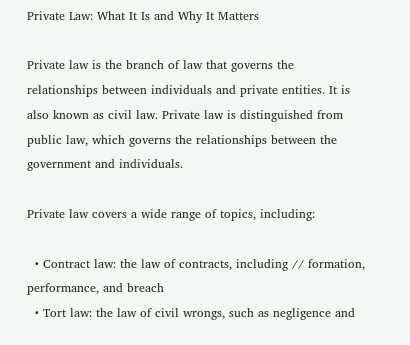Private Law: What It Is and Why It Matters

Private law is the branch of law that governs the relationships between individuals and private entities. It is also known as civil law. Private law is distinguished from public law, which governs the relationships between the government and individuals.

Private law covers a wide range of topics, including:

  • Contract law: the law of contracts, including // formation, performance, and breach
  • Tort law: the law of civil wrongs, such as negligence and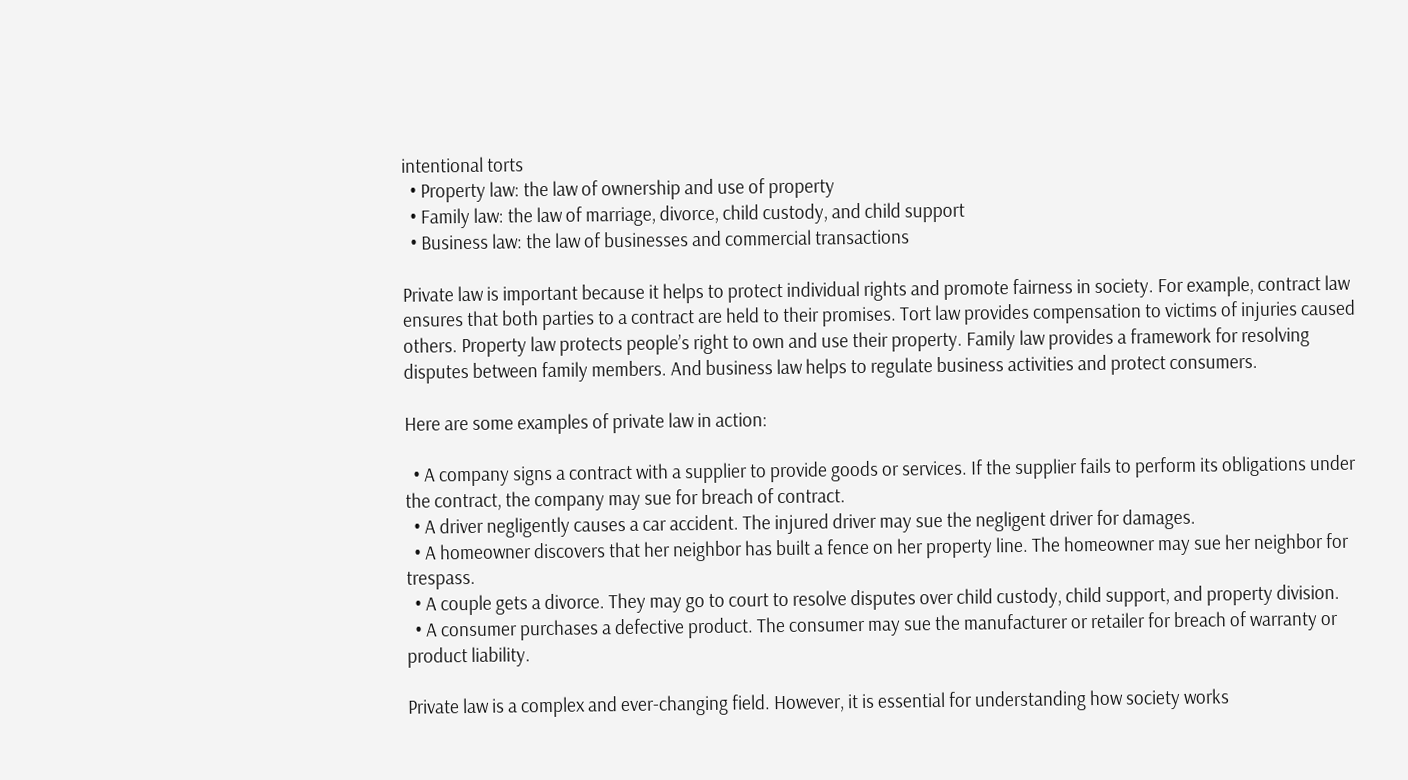intentional torts
  • Property law: the law of ownership and use of property
  • Family law: the law of marriage, divorce, child custody, and child support
  • Business law: the law of businesses and commercial transactions

Private law is important because it helps to protect individual rights and promote fairness in society. For example, contract law ensures that both parties to a contract are held to their promises. Tort law provides compensation to victims of injuries caused others. Property law protects people’s right to own and use their property. Family law provides a framework for resolving disputes between family members. And business law helps to regulate business activities and protect consumers.

Here are some examples of private law in action:

  • A company signs a contract with a supplier to provide goods or services. If the supplier fails to perform its obligations under the contract, the company may sue for breach of contract.
  • A driver negligently causes a car accident. The injured driver may sue the negligent driver for damages.
  • A homeowner discovers that her neighbor has built a fence on her property line. The homeowner may sue her neighbor for trespass.
  • A couple gets a divorce. They may go to court to resolve disputes over child custody, child support, and property division.
  • A consumer purchases a defective product. The consumer may sue the manufacturer or retailer for breach of warranty or product liability.

Private law is a complex and ever-changing field. However, it is essential for understanding how society works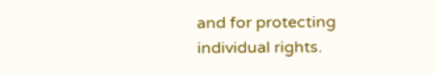and for protecting individual rights.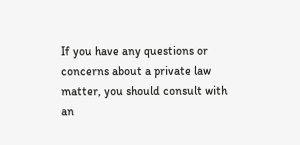If you have any questions or concerns about a private law matter, you should consult with an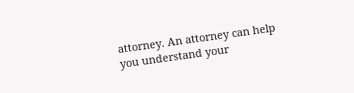attorney. An attorney can help you understand your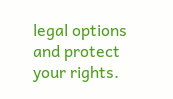legal options and protect your rights.